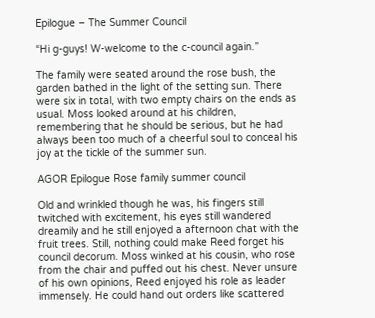Epilogue – The Summer Council

“Hi g-guys! W-welcome to the c-council again.”

The family were seated around the rose bush, the garden bathed in the light of the setting sun. There were six in total, with two empty chairs on the ends as usual. Moss looked around at his children, remembering that he should be serious, but he had always been too much of a cheerful soul to conceal his joy at the tickle of the summer sun.

AGOR Epilogue Rose family summer council

Old and wrinkled though he was, his fingers still twitched with excitement, his eyes still wandered dreamily and he still enjoyed a afternoon chat with the fruit trees. Still, nothing could make Reed forget his council decorum. Moss winked at his cousin, who rose from the chair and puffed out his chest. Never unsure of his own opinions, Reed enjoyed his role as leader immensely. He could hand out orders like scattered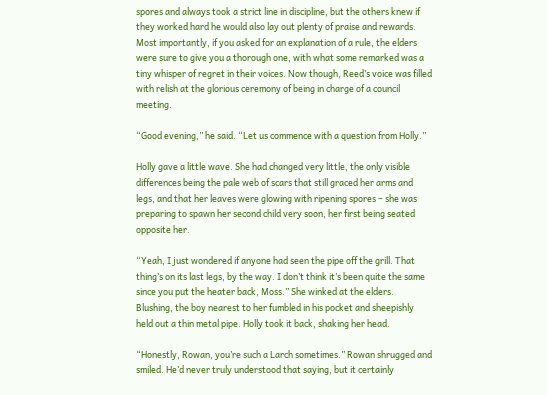spores and always took a strict line in discipline, but the others knew if they worked hard he would also lay out plenty of praise and rewards. Most importantly, if you asked for an explanation of a rule, the elders were sure to give you a thorough one, with what some remarked was a tiny whisper of regret in their voices. Now though, Reed’s voice was filled with relish at the glorious ceremony of being in charge of a council meeting.

“Good evening,” he said. “Let us commence with a question from Holly.”

Holly gave a little wave. She had changed very little, the only visible differences being the pale web of scars that still graced her arms and legs, and that her leaves were glowing with ripening spores – she was preparing to spawn her second child very soon, her first being seated opposite her.

“Yeah, I just wondered if anyone had seen the pipe off the grill. That thing’s on its last legs, by the way. I don’t think it’s been quite the same since you put the heater back, Moss.” She winked at the elders. Blushing, the boy nearest to her fumbled in his pocket and sheepishly held out a thin metal pipe. Holly took it back, shaking her head.

“Honestly, Rowan, you’re such a Larch sometimes.” Rowan shrugged and smiled. He’d never truly understood that saying, but it certainly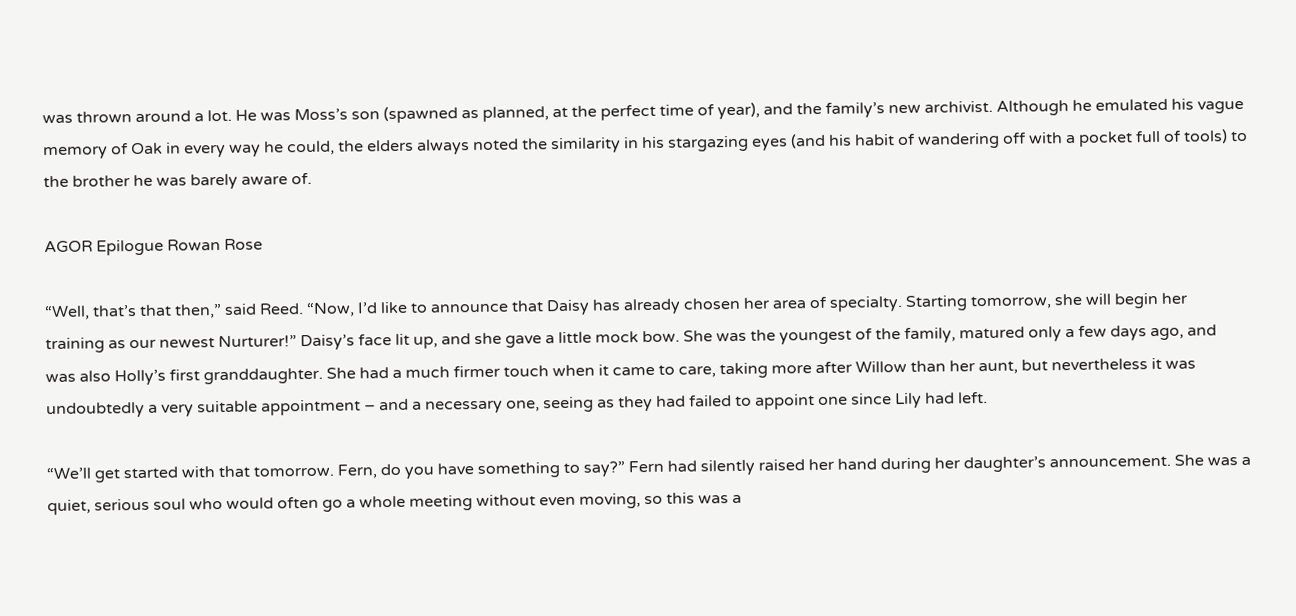was thrown around a lot. He was Moss’s son (spawned as planned, at the perfect time of year), and the family’s new archivist. Although he emulated his vague memory of Oak in every way he could, the elders always noted the similarity in his stargazing eyes (and his habit of wandering off with a pocket full of tools) to the brother he was barely aware of.

AGOR Epilogue Rowan Rose

“Well, that’s that then,” said Reed. “Now, I’d like to announce that Daisy has already chosen her area of specialty. Starting tomorrow, she will begin her training as our newest Nurturer!” Daisy’s face lit up, and she gave a little mock bow. She was the youngest of the family, matured only a few days ago, and was also Holly’s first granddaughter. She had a much firmer touch when it came to care, taking more after Willow than her aunt, but nevertheless it was undoubtedly a very suitable appointment – and a necessary one, seeing as they had failed to appoint one since Lily had left.

“We’ll get started with that tomorrow. Fern, do you have something to say?” Fern had silently raised her hand during her daughter’s announcement. She was a quiet, serious soul who would often go a whole meeting without even moving, so this was a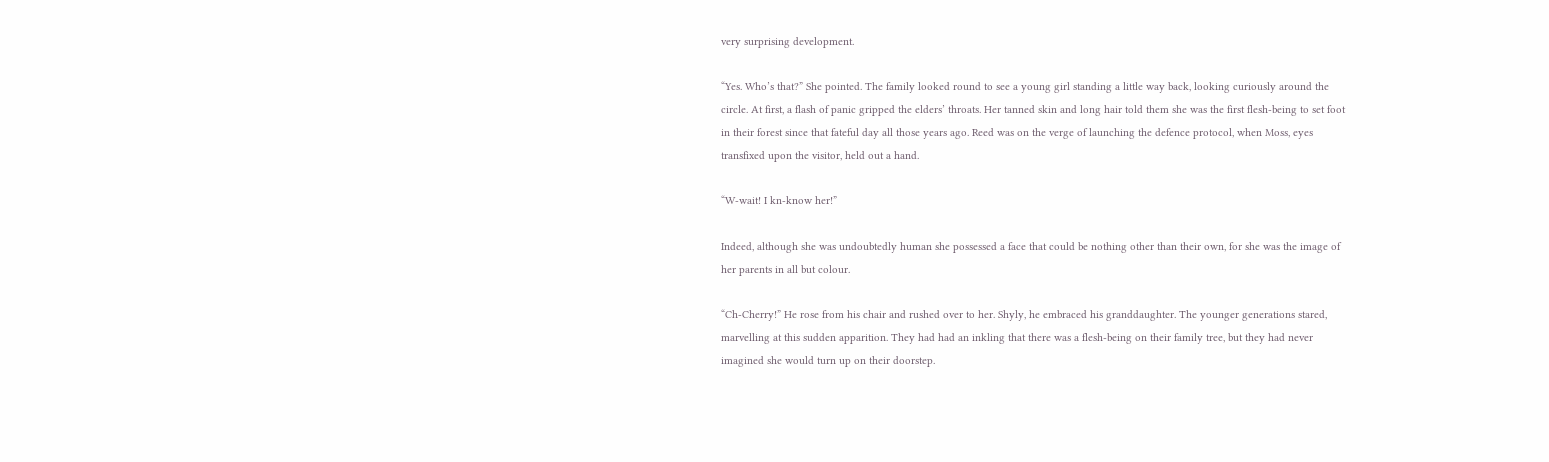very surprising development.

“Yes. Who’s that?” She pointed. The family looked round to see a young girl standing a little way back, looking curiously around the circle. At first, a flash of panic gripped the elders’ throats. Her tanned skin and long hair told them she was the first flesh-being to set foot in their forest since that fateful day all those years ago. Reed was on the verge of launching the defence protocol, when Moss, eyes transfixed upon the visitor, held out a hand.

“W-wait! I kn-know her!”

Indeed, although she was undoubtedly human she possessed a face that could be nothing other than their own, for she was the image of her parents in all but colour.

“Ch-Cherry!” He rose from his chair and rushed over to her. Shyly, he embraced his granddaughter. The younger generations stared, marvelling at this sudden apparition. They had had an inkling that there was a flesh-being on their family tree, but they had never imagined she would turn up on their doorstep.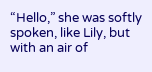“Hello,” she was softly spoken, like Lily, but with an air of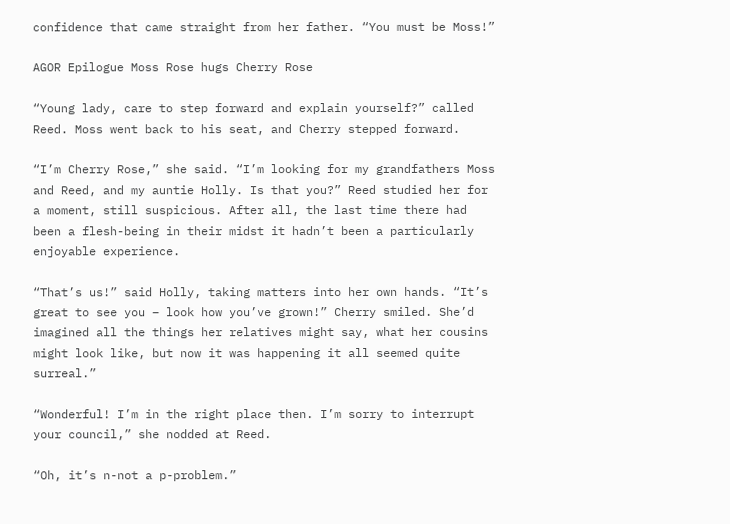confidence that came straight from her father. “You must be Moss!”

AGOR Epilogue Moss Rose hugs Cherry Rose

“Young lady, care to step forward and explain yourself?” called Reed. Moss went back to his seat, and Cherry stepped forward.

“I’m Cherry Rose,” she said. “I’m looking for my grandfathers Moss and Reed, and my auntie Holly. Is that you?” Reed studied her for a moment, still suspicious. After all, the last time there had been a flesh-being in their midst it hadn’t been a particularly enjoyable experience.

“That’s us!” said Holly, taking matters into her own hands. “It’s great to see you – look how you’ve grown!” Cherry smiled. She’d imagined all the things her relatives might say, what her cousins might look like, but now it was happening it all seemed quite surreal.”

“Wonderful! I’m in the right place then. I’m sorry to interrupt your council,” she nodded at Reed.

“Oh, it’s n-not a p-problem.”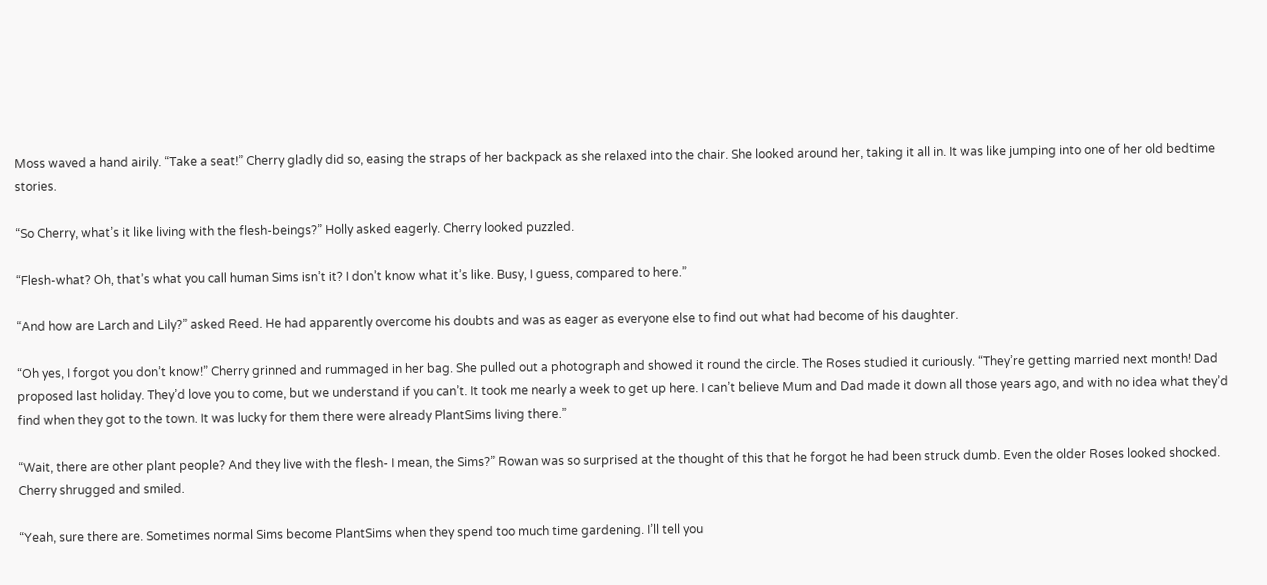Moss waved a hand airily. “Take a seat!” Cherry gladly did so, easing the straps of her backpack as she relaxed into the chair. She looked around her, taking it all in. It was like jumping into one of her old bedtime stories.

“So Cherry, what’s it like living with the flesh-beings?” Holly asked eagerly. Cherry looked puzzled.

“Flesh-what? Oh, that’s what you call human Sims isn’t it? I don’t know what it’s like. Busy, I guess, compared to here.”

“And how are Larch and Lily?” asked Reed. He had apparently overcome his doubts and was as eager as everyone else to find out what had become of his daughter.

“Oh yes, I forgot you don’t know!” Cherry grinned and rummaged in her bag. She pulled out a photograph and showed it round the circle. The Roses studied it curiously. “They’re getting married next month! Dad proposed last holiday. They’d love you to come, but we understand if you can’t. It took me nearly a week to get up here. I can’t believe Mum and Dad made it down all those years ago, and with no idea what they’d find when they got to the town. It was lucky for them there were already PlantSims living there.”

“Wait, there are other plant people? And they live with the flesh- I mean, the Sims?” Rowan was so surprised at the thought of this that he forgot he had been struck dumb. Even the older Roses looked shocked. Cherry shrugged and smiled.

“Yeah, sure there are. Sometimes normal Sims become PlantSims when they spend too much time gardening. I’ll tell you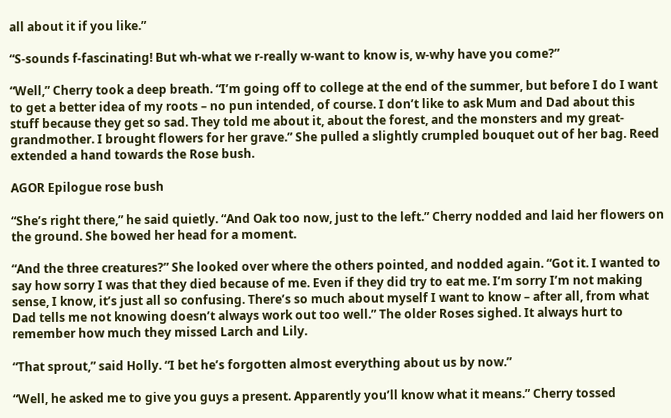all about it if you like.”

“S-sounds f-fascinating! But wh-what we r-really w-want to know is, w-why have you come?”

“Well,” Cherry took a deep breath. “I’m going off to college at the end of the summer, but before I do I want to get a better idea of my roots – no pun intended, of course. I don’t like to ask Mum and Dad about this stuff because they get so sad. They told me about it, about the forest, and the monsters and my great-grandmother. I brought flowers for her grave.” She pulled a slightly crumpled bouquet out of her bag. Reed extended a hand towards the Rose bush.

AGOR Epilogue rose bush

“She’s right there,” he said quietly. “And Oak too now, just to the left.” Cherry nodded and laid her flowers on the ground. She bowed her head for a moment.

“And the three creatures?” She looked over where the others pointed, and nodded again. “Got it. I wanted to say how sorry I was that they died because of me. Even if they did try to eat me. I’m sorry I’m not making sense, I know, it’s just all so confusing. There’s so much about myself I want to know – after all, from what Dad tells me not knowing doesn’t always work out too well.” The older Roses sighed. It always hurt to remember how much they missed Larch and Lily.

“That sprout,” said Holly. “I bet he’s forgotten almost everything about us by now.”

“Well, he asked me to give you guys a present. Apparently you’ll know what it means.” Cherry tossed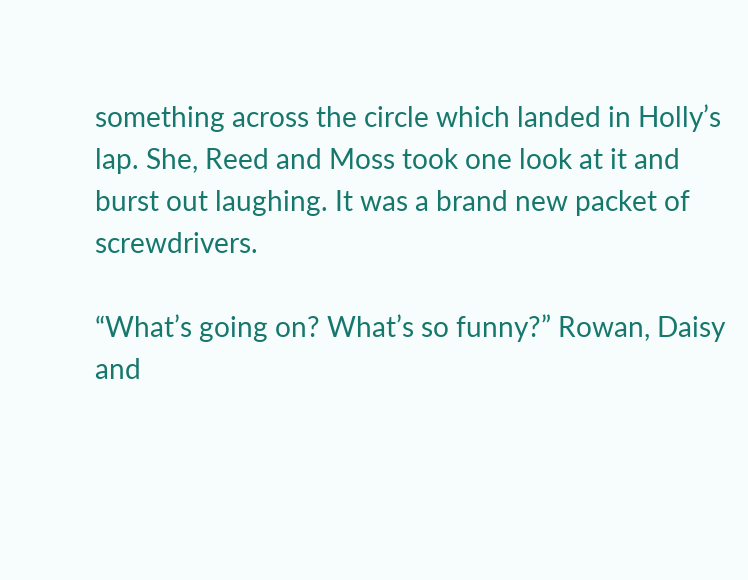something across the circle which landed in Holly’s lap. She, Reed and Moss took one look at it and burst out laughing. It was a brand new packet of screwdrivers.

“What’s going on? What’s so funny?” Rowan, Daisy and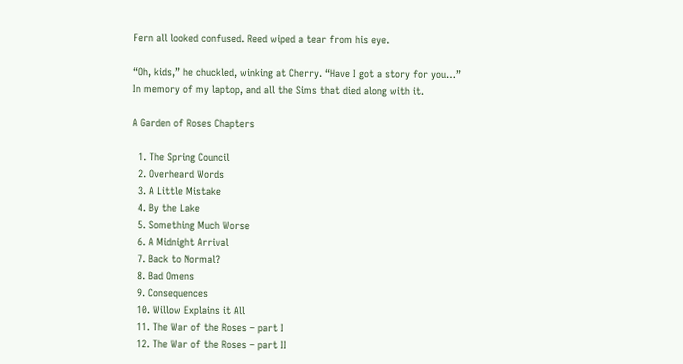Fern all looked confused. Reed wiped a tear from his eye.

“Oh, kids,” he chuckled, winking at Cherry. “Have I got a story for you…”
In memory of my laptop, and all the Sims that died along with it.

A Garden of Roses Chapters

  1. The Spring Council
  2. Overheard Words
  3. A Little Mistake
  4. By the Lake
  5. Something Much Worse
  6. A Midnight Arrival
  7. Back to Normal?
  8. Bad Omens
  9. Consequences
  10. Willow Explains it All
  11. The War of the Roses – part I
  12. The War of the Roses – part II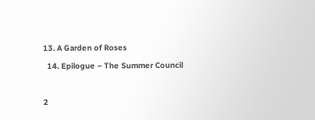13. A Garden of Roses
  14. Epilogue – The Summer Council

2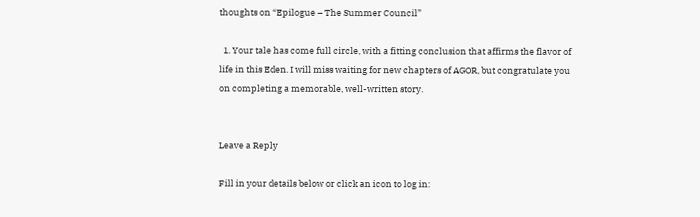thoughts on “Epilogue – The Summer Council”

  1. Your tale has come full circle, with a fitting conclusion that affirms the flavor of life in this Eden. I will miss waiting for new chapters of AGOR, but congratulate you on completing a memorable, well-written story.


Leave a Reply

Fill in your details below or click an icon to log in: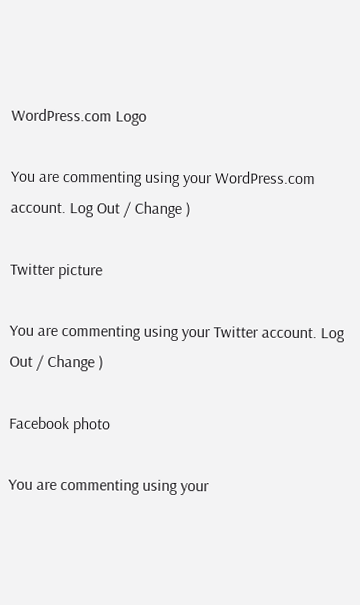WordPress.com Logo

You are commenting using your WordPress.com account. Log Out / Change )

Twitter picture

You are commenting using your Twitter account. Log Out / Change )

Facebook photo

You are commenting using your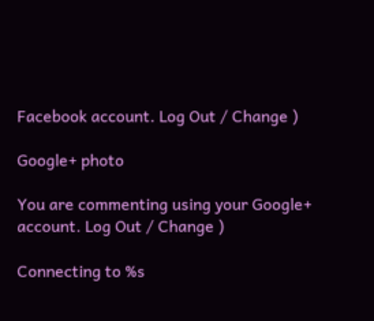Facebook account. Log Out / Change )

Google+ photo

You are commenting using your Google+ account. Log Out / Change )

Connecting to %s